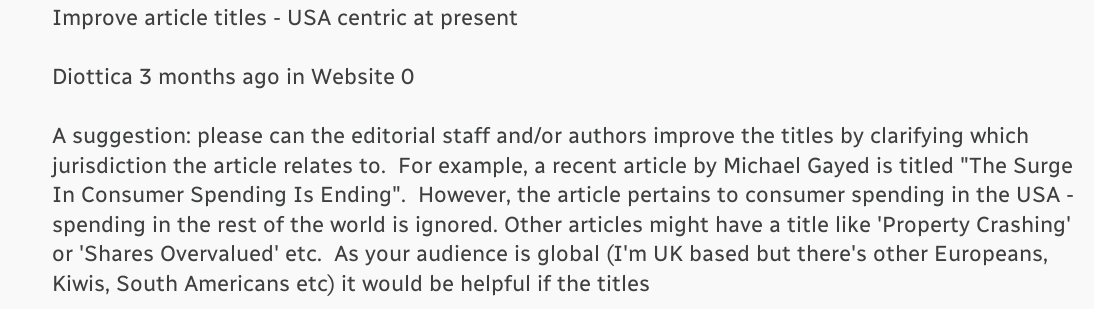Improve article titles - USA centric at present

Diottica 3 months ago in Website 0

A suggestion: please can the editorial staff and/or authors improve the titles by clarifying which jurisdiction the article relates to.  For example, a recent article by Michael Gayed is titled "The Surge In Consumer Spending Is Ending".  However, the article pertains to consumer spending in the USA - spending in the rest of the world is ignored. Other articles might have a title like 'Property Crashing' or 'Shares Overvalued' etc.  As your audience is global (I'm UK based but there's other Europeans, Kiwis, South Americans etc) it would be helpful if the titles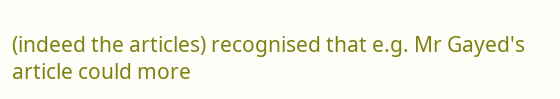(indeed the articles) recognised that e.g. Mr Gayed's article could more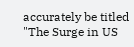accurately be titled "The Surge in US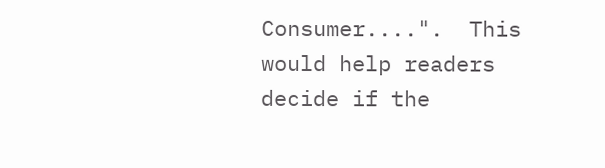Consumer....".  This would help readers decide if the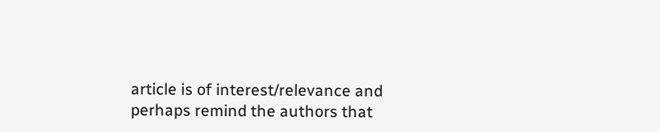article is of interest/relevance and perhaps remind the authors that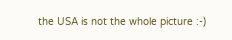the USA is not the whole picture :-)